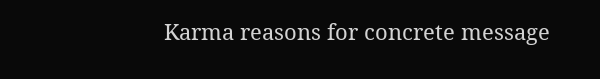Karma reasons for concrete message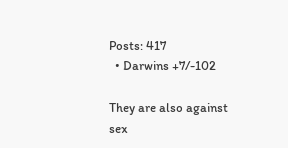Posts: 417
  • Darwins +7/-102

They are also against sex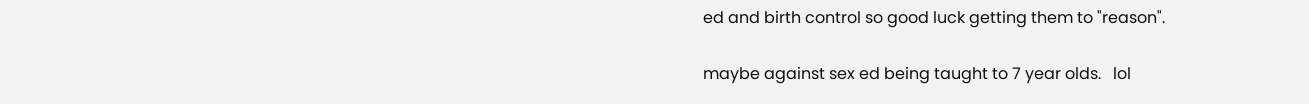ed and birth control so good luck getting them to "reason".

maybe against sex ed being taught to 7 year olds.   lol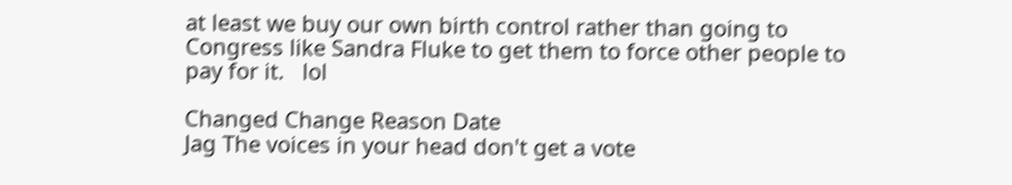at least we buy our own birth control rather than going to Congress like Sandra Fluke to get them to force other people to pay for it.   lol

Changed Change Reason Date
Jag The voices in your head don't get a vote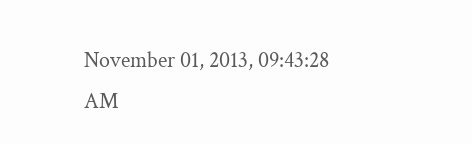November 01, 2013, 09:43:28 AM